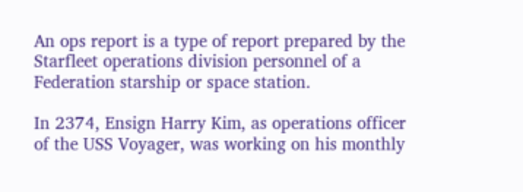An ops report is a type of report prepared by the Starfleet operations division personnel of a Federation starship or space station.

In 2374, Ensign Harry Kim, as operations officer of the USS Voyager, was working on his monthly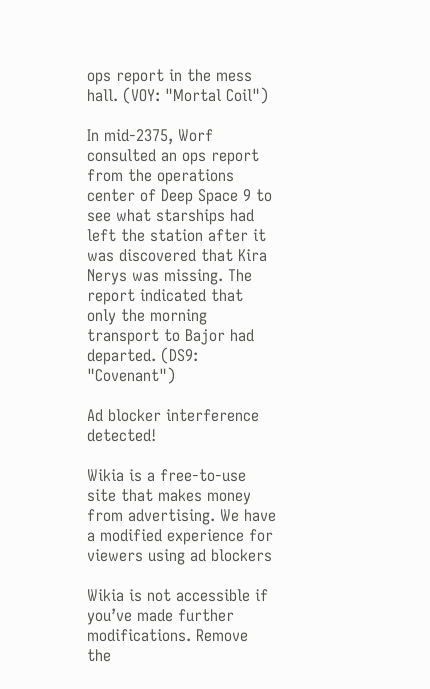ops report in the mess hall. (VOY: "Mortal Coil")

In mid-2375, Worf consulted an ops report from the operations center of Deep Space 9 to see what starships had left the station after it was discovered that Kira Nerys was missing. The report indicated that only the morning transport to Bajor had departed. (DS9: "Covenant")

Ad blocker interference detected!

Wikia is a free-to-use site that makes money from advertising. We have a modified experience for viewers using ad blockers

Wikia is not accessible if you’ve made further modifications. Remove the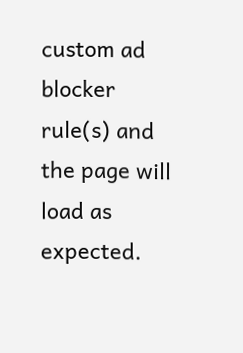custom ad blocker rule(s) and the page will load as expected.